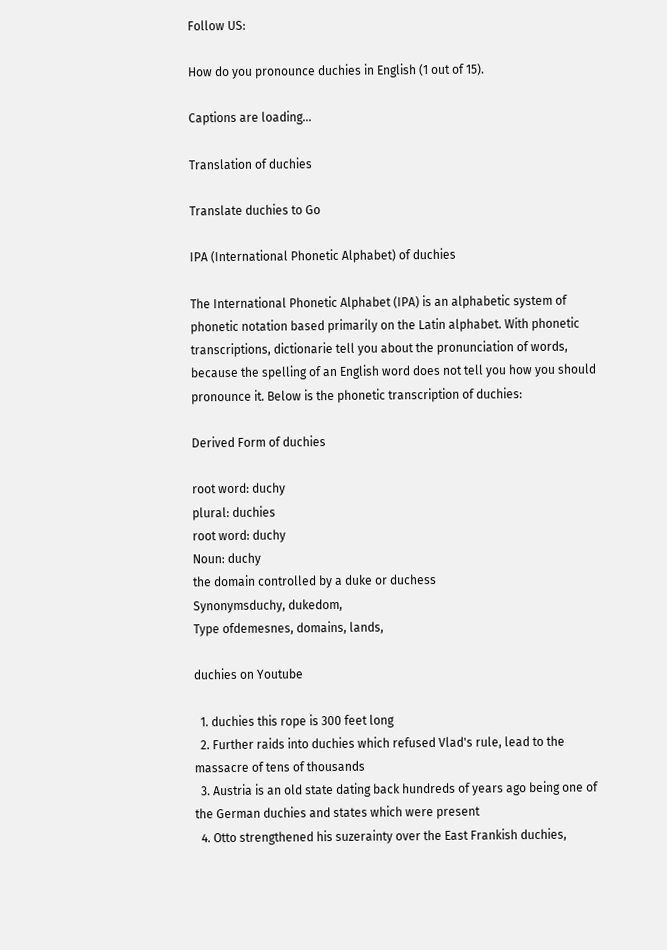Follow US:

How do you pronounce duchies in English (1 out of 15).

Captions are loading...

Translation of duchies

Translate duchies to Go

IPA (International Phonetic Alphabet) of duchies

The International Phonetic Alphabet (IPA) is an alphabetic system of phonetic notation based primarily on the Latin alphabet. With phonetic transcriptions, dictionarie tell you about the pronunciation of words, because the spelling of an English word does not tell you how you should pronounce it. Below is the phonetic transcription of duchies:

Derived Form of duchies

root word: duchy
plural: duchies
root word: duchy
Noun: duchy
the domain controlled by a duke or duchess
Synonymsduchy, dukedom,
Type ofdemesnes, domains, lands,

duchies on Youtube

  1. duchies this rope is 300 feet long
  2. Further raids into duchies which refused Vlad's rule, lead to the massacre of tens of thousands
  3. Austria is an old state dating back hundreds of years ago being one of the German duchies and states which were present
  4. Otto strengthened his suzerainty over the East Frankish duchies,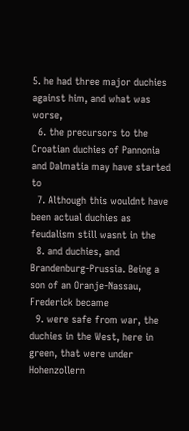5. he had three major duchies against him, and what was worse,
  6. the precursors to the Croatian duchies of Pannonia and Dalmatia may have started to
  7. Although this wouldnt have been actual duchies as feudalism still wasnt in the
  8. and duchies, and Brandenburg-Prussia. Being a son of an Oranje-Nassau, Frederick became
  9. were safe from war, the duchies in the West, here in green, that were under Hohenzollern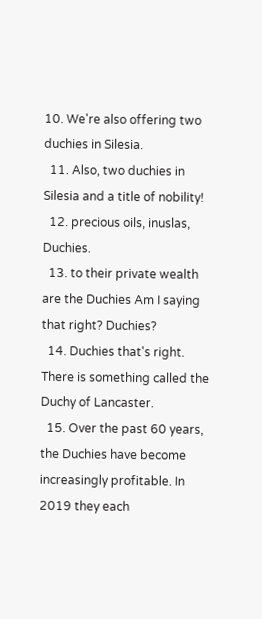10. We're also offering two duchies in Silesia.
  11. Also, two duchies in Silesia and a title of nobility!
  12. precious oils, inuslas, Duchies.
  13. to their private wealth are the Duchies Am I saying that right? Duchies?
  14. Duchies that's right. There is something called the Duchy of Lancaster.
  15. Over the past 60 years, the Duchies have become increasingly profitable. In 2019 they each